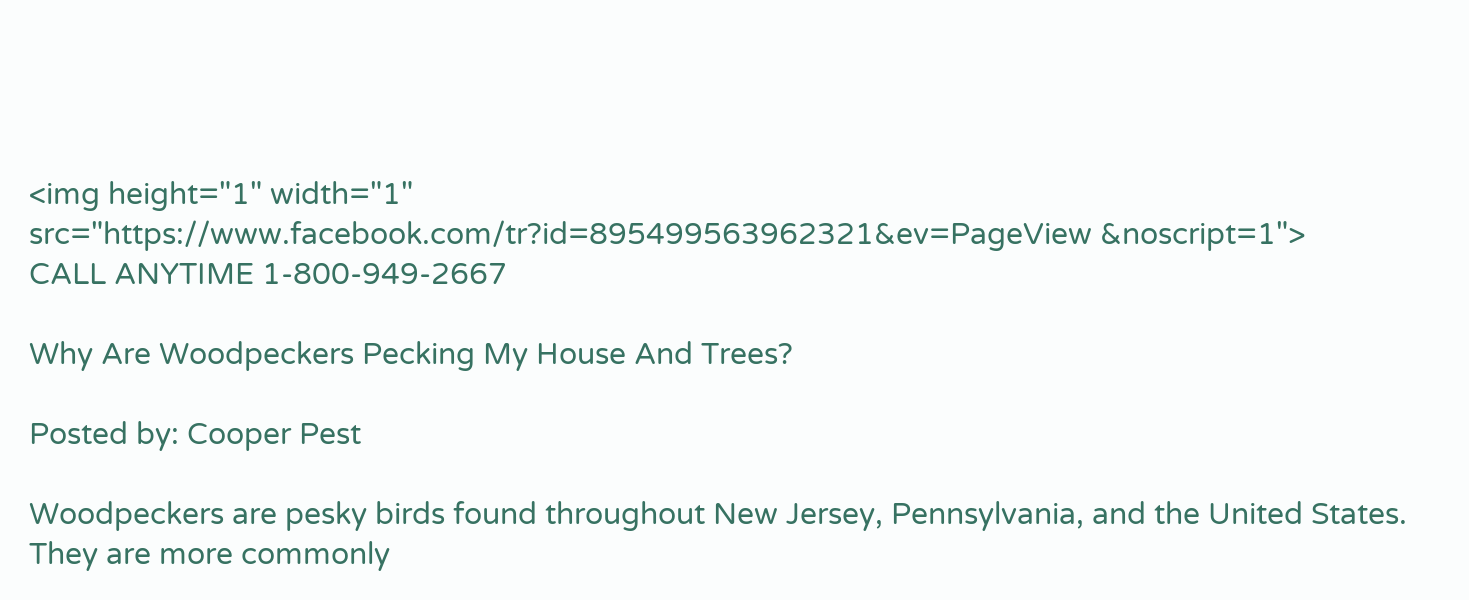<img height="1" width="1" src="https://www.facebook.com/tr?id=895499563962321&ev=PageView &noscript=1">
CALL ANYTIME 1-800-949-2667

Why Are Woodpeckers Pecking My House And Trees?

Posted by: Cooper Pest

Woodpeckers are pesky birds found throughout New Jersey, Pennsylvania, and the United States. They are more commonly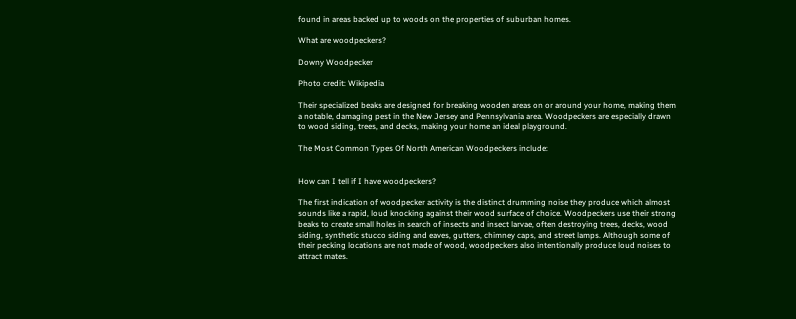found in areas backed up to woods on the properties of suburban homes.

What are woodpeckers?

Downy Woodpecker

Photo credit: Wikipedia

Their specialized beaks are designed for breaking wooden areas on or around your home, making them a notable, damaging pest in the New Jersey and Pennsylvania area. Woodpeckers are especially drawn to wood siding, trees, and decks, making your home an ideal playground.

The Most Common Types Of North American Woodpeckers include:


How can I tell if I have woodpeckers?

The first indication of woodpecker activity is the distinct drumming noise they produce which almost sounds like a rapid, loud knocking against their wood surface of choice. Woodpeckers use their strong beaks to create small holes in search of insects and insect larvae, often destroying trees, decks, wood siding, synthetic stucco siding and eaves, gutters, chimney caps, and street lamps. Although some of their pecking locations are not made of wood, woodpeckers also intentionally produce loud noises to attract mates.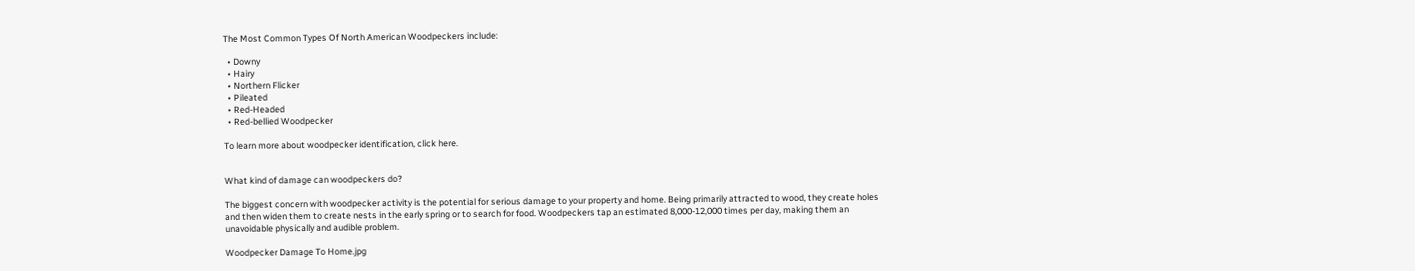The Most Common Types Of North American Woodpeckers include:

  • Downy
  • Hairy
  • Northern Flicker
  • Pileated
  • Red-Headed
  • Red-bellied Woodpecker

To learn more about woodpecker identification, click here.


What kind of damage can woodpeckers do?

The biggest concern with woodpecker activity is the potential for serious damage to your property and home. Being primarily attracted to wood, they create holes and then widen them to create nests in the early spring or to search for food. Woodpeckers tap an estimated 8,000-12,000 times per day, making them an unavoidable physically and audible problem.

Woodpecker Damage To Home.jpg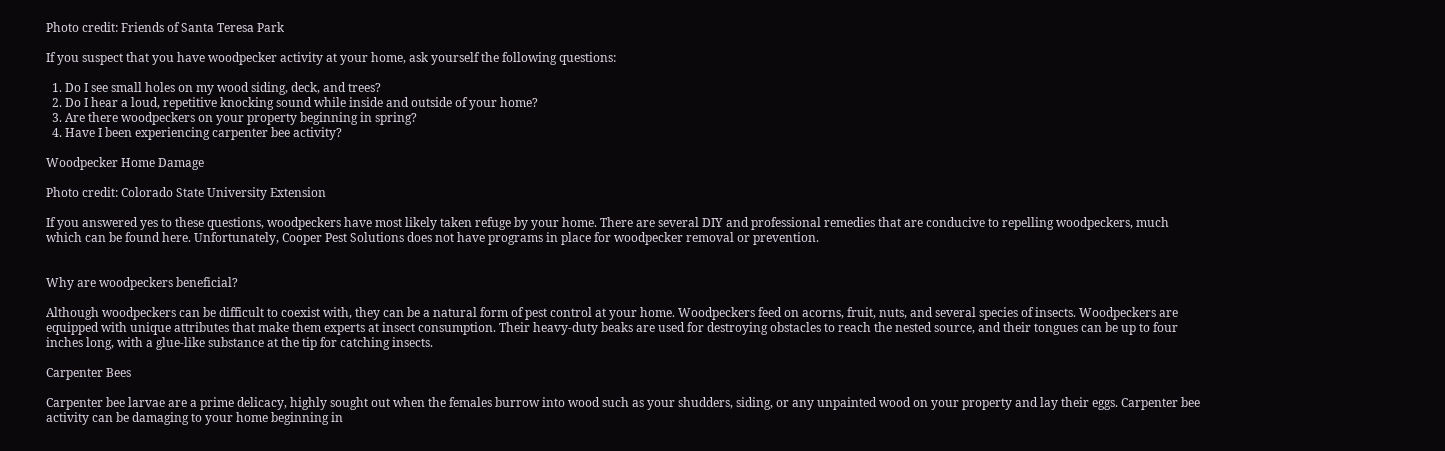Photo credit: Friends of Santa Teresa Park

If you suspect that you have woodpecker activity at your home, ask yourself the following questions:

  1. Do I see small holes on my wood siding, deck, and trees?
  2. Do I hear a loud, repetitive knocking sound while inside and outside of your home?
  3. Are there woodpeckers on your property beginning in spring?
  4. Have I been experiencing carpenter bee activity?

Woodpecker Home Damage

Photo credit: Colorado State University Extension

If you answered yes to these questions, woodpeckers have most likely taken refuge by your home. There are several DIY and professional remedies that are conducive to repelling woodpeckers, much which can be found here. Unfortunately, Cooper Pest Solutions does not have programs in place for woodpecker removal or prevention.


Why are woodpeckers beneficial?

Although woodpeckers can be difficult to coexist with, they can be a natural form of pest control at your home. Woodpeckers feed on acorns, fruit, nuts, and several species of insects. Woodpeckers are equipped with unique attributes that make them experts at insect consumption. Their heavy-duty beaks are used for destroying obstacles to reach the nested source, and their tongues can be up to four inches long, with a glue-like substance at the tip for catching insects.

Carpenter Bees

Carpenter bee larvae are a prime delicacy, highly sought out when the females burrow into wood such as your shudders, siding, or any unpainted wood on your property and lay their eggs. Carpenter bee activity can be damaging to your home beginning in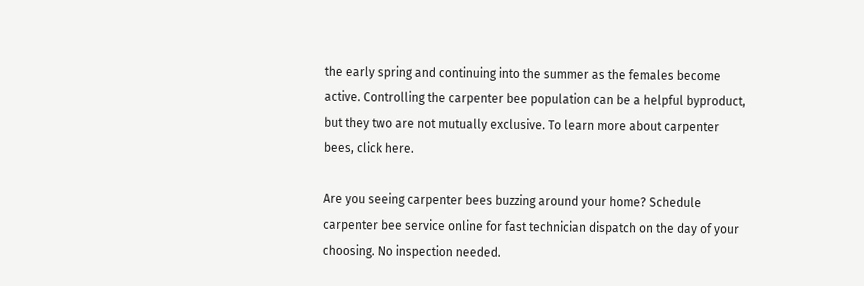the early spring and continuing into the summer as the females become active. Controlling the carpenter bee population can be a helpful byproduct, but they two are not mutually exclusive. To learn more about carpenter bees, click here.

Are you seeing carpenter bees buzzing around your home? Schedule carpenter bee service online for fast technician dispatch on the day of your choosing. No inspection needed.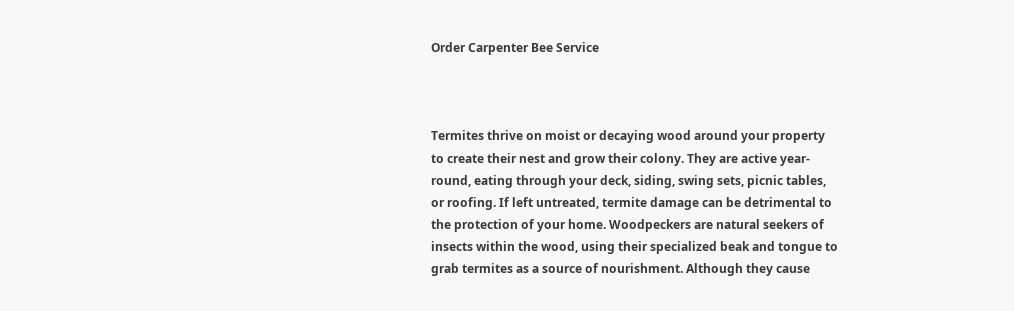Order Carpenter Bee Service



Termites thrive on moist or decaying wood around your property to create their nest and grow their colony. They are active year-round, eating through your deck, siding, swing sets, picnic tables, or roofing. If left untreated, termite damage can be detrimental to the protection of your home. Woodpeckers are natural seekers of insects within the wood, using their specialized beak and tongue to grab termites as a source of nourishment. Although they cause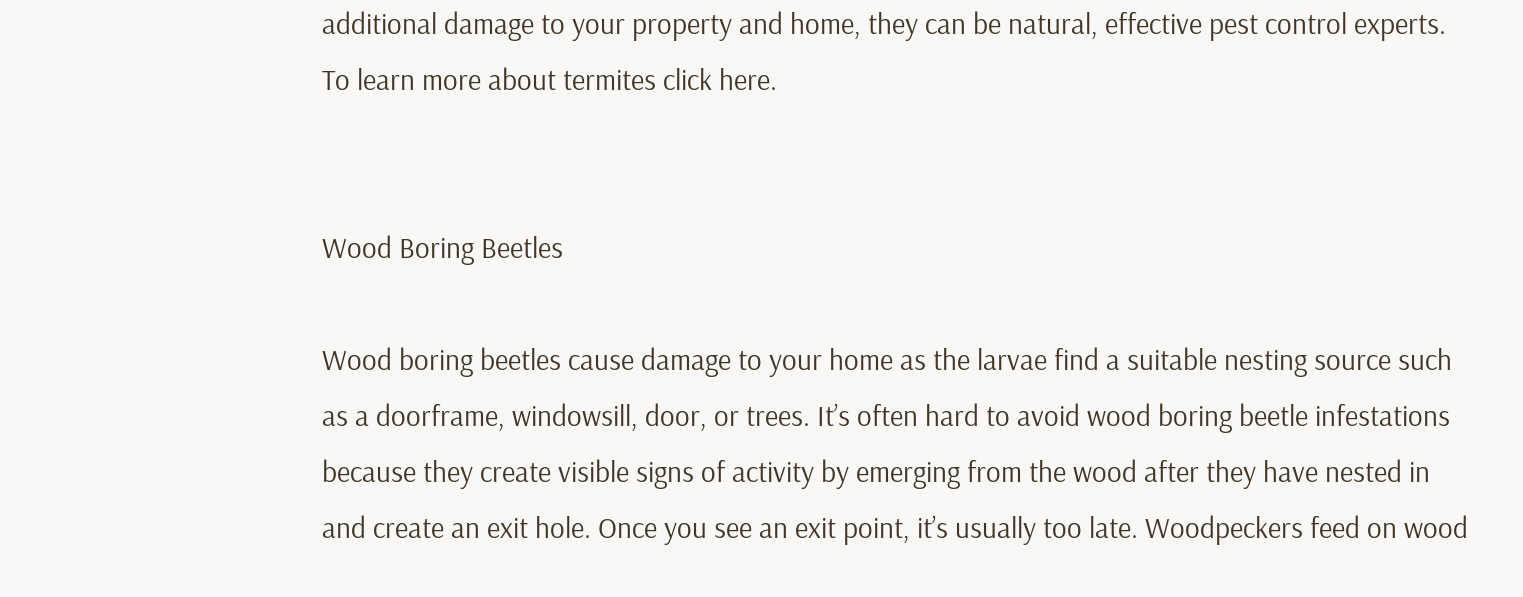additional damage to your property and home, they can be natural, effective pest control experts. To learn more about termites click here.


Wood Boring Beetles

Wood boring beetles cause damage to your home as the larvae find a suitable nesting source such as a doorframe, windowsill, door, or trees. It’s often hard to avoid wood boring beetle infestations because they create visible signs of activity by emerging from the wood after they have nested in and create an exit hole. Once you see an exit point, it’s usually too late. Woodpeckers feed on wood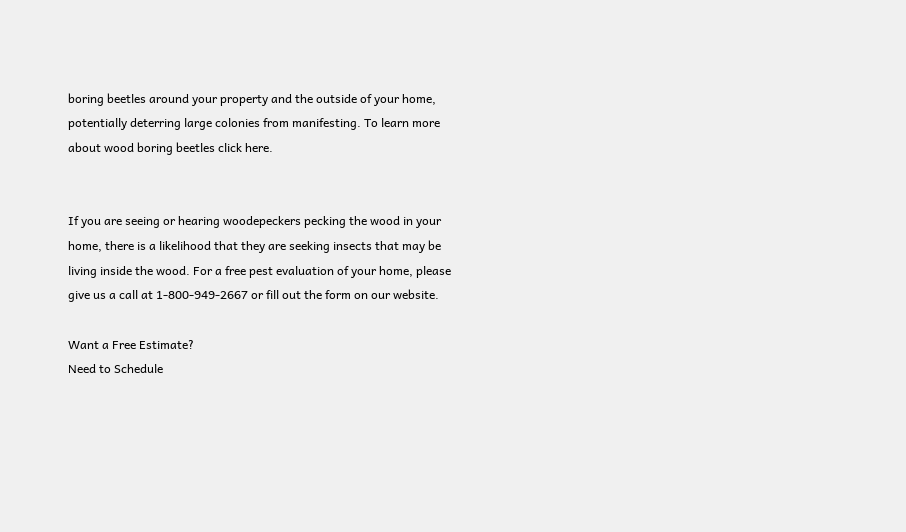boring beetles around your property and the outside of your home, potentially deterring large colonies from manifesting. To learn more about wood boring beetles click here.


If you are seeing or hearing woodepeckers pecking the wood in your home, there is a likelihood that they are seeking insects that may be living inside the wood. For a free pest evaluation of your home, please give us a call at 1-800-949-2667 or fill out the form on our website.

Want a Free Estimate?
Need to Schedule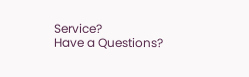Service?
Have a Questions?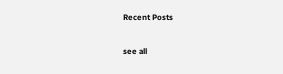Recent Posts


see all